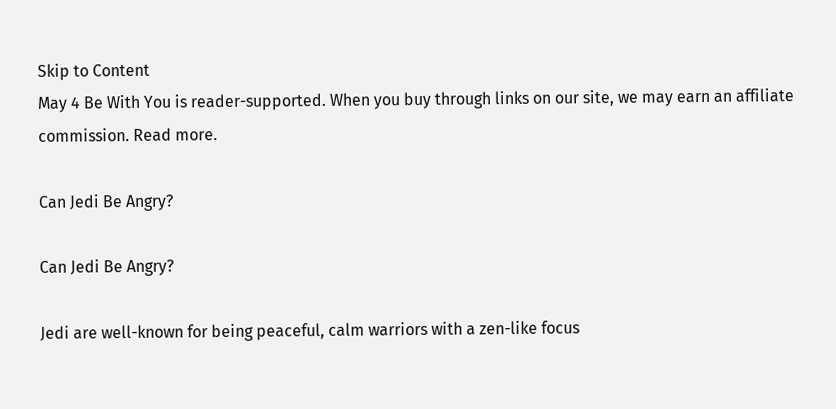Skip to Content
May 4 Be With You is reader-supported. When you buy through links on our site, we may earn an affiliate commission. Read more.

Can Jedi Be Angry?

Can Jedi Be Angry?

Jedi are well-known for being peaceful, calm warriors with a zen-like focus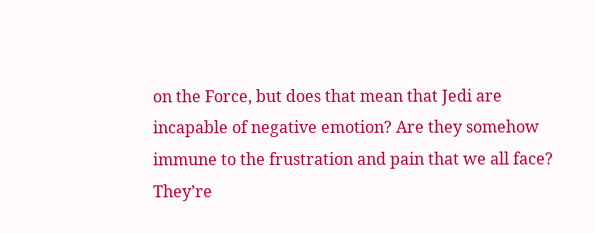on the Force, but does that mean that Jedi are incapable of negative emotion? Are they somehow immune to the frustration and pain that we all face? They’re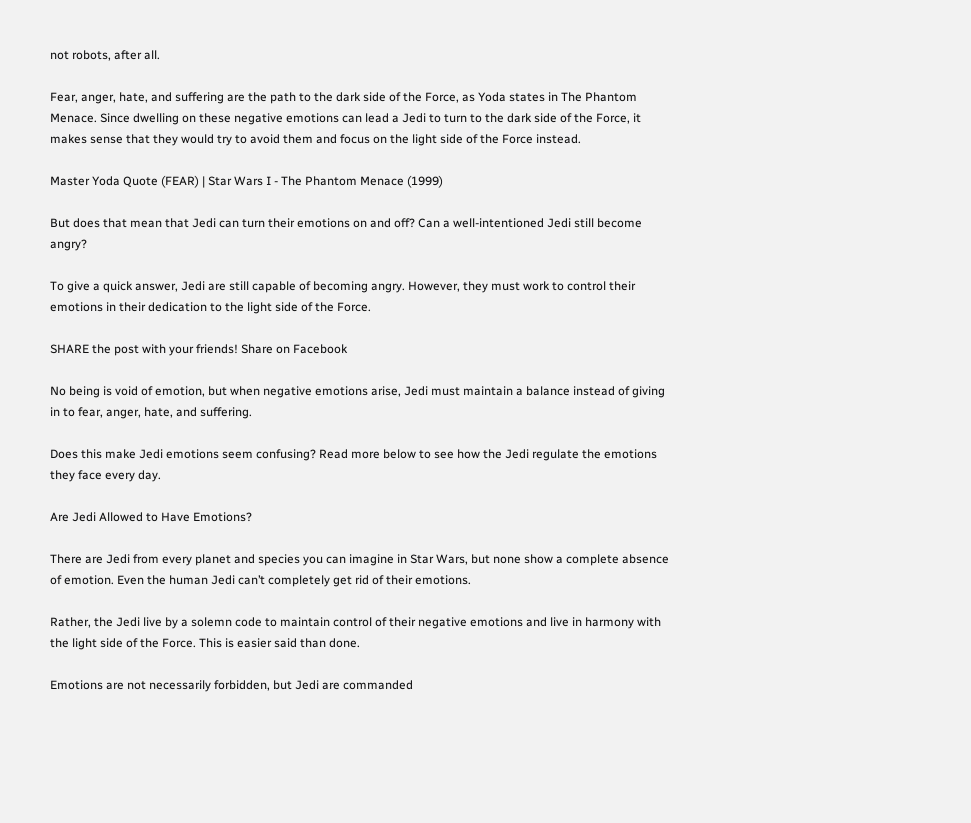not robots, after all.

Fear, anger, hate, and suffering are the path to the dark side of the Force, as Yoda states in The Phantom Menace. Since dwelling on these negative emotions can lead a Jedi to turn to the dark side of the Force, it makes sense that they would try to avoid them and focus on the light side of the Force instead.

Master Yoda Quote (FEAR) | Star Wars I - The Phantom Menace (1999)

But does that mean that Jedi can turn their emotions on and off? Can a well-intentioned Jedi still become angry?

To give a quick answer, Jedi are still capable of becoming angry. However, they must work to control their emotions in their dedication to the light side of the Force.

SHARE the post with your friends! Share on Facebook

No being is void of emotion, but when negative emotions arise, Jedi must maintain a balance instead of giving in to fear, anger, hate, and suffering.

Does this make Jedi emotions seem confusing? Read more below to see how the Jedi regulate the emotions they face every day.

Are Jedi Allowed to Have Emotions?

There are Jedi from every planet and species you can imagine in Star Wars, but none show a complete absence of emotion. Even the human Jedi can’t completely get rid of their emotions.

Rather, the Jedi live by a solemn code to maintain control of their negative emotions and live in harmony with the light side of the Force. This is easier said than done.

Emotions are not necessarily forbidden, but Jedi are commanded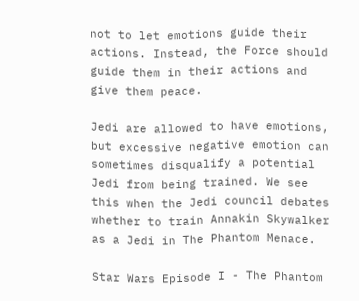not to let emotions guide their actions. Instead, the Force should guide them in their actions and give them peace.

Jedi are allowed to have emotions, but excessive negative emotion can sometimes disqualify a potential Jedi from being trained. We see this when the Jedi council debates whether to train Annakin Skywalker as a Jedi in The Phantom Menace.

Star Wars Episode I - The Phantom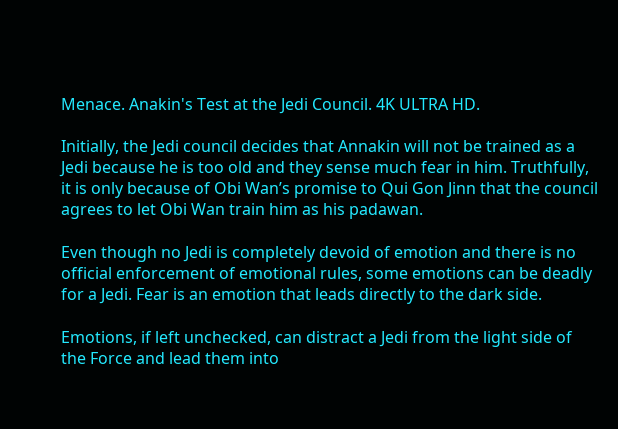Menace. Anakin's Test at the Jedi Council. 4K ULTRA HD.

Initially, the Jedi council decides that Annakin will not be trained as a Jedi because he is too old and they sense much fear in him. Truthfully, it is only because of Obi Wan’s promise to Qui Gon Jinn that the council agrees to let Obi Wan train him as his padawan.

Even though no Jedi is completely devoid of emotion and there is no official enforcement of emotional rules, some emotions can be deadly for a Jedi. Fear is an emotion that leads directly to the dark side.

Emotions, if left unchecked, can distract a Jedi from the light side of the Force and lead them into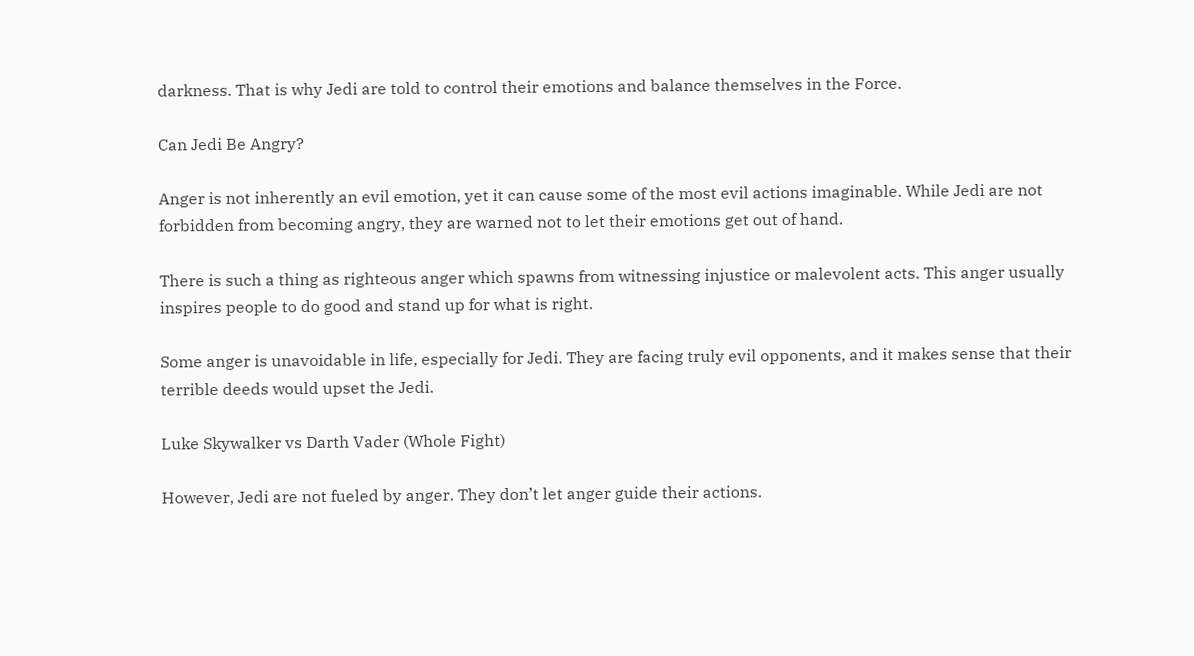darkness. That is why Jedi are told to control their emotions and balance themselves in the Force.

Can Jedi Be Angry?

Anger is not inherently an evil emotion, yet it can cause some of the most evil actions imaginable. While Jedi are not forbidden from becoming angry, they are warned not to let their emotions get out of hand.

There is such a thing as righteous anger which spawns from witnessing injustice or malevolent acts. This anger usually inspires people to do good and stand up for what is right.

Some anger is unavoidable in life, especially for Jedi. They are facing truly evil opponents, and it makes sense that their terrible deeds would upset the Jedi.

Luke Skywalker vs Darth Vader (Whole Fight)

However, Jedi are not fueled by anger. They don’t let anger guide their actions.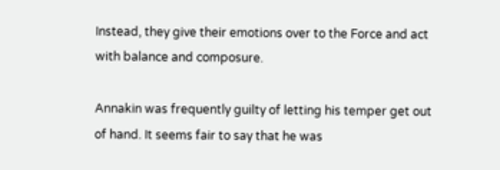Instead, they give their emotions over to the Force and act with balance and composure.

Annakin was frequently guilty of letting his temper get out of hand. It seems fair to say that he was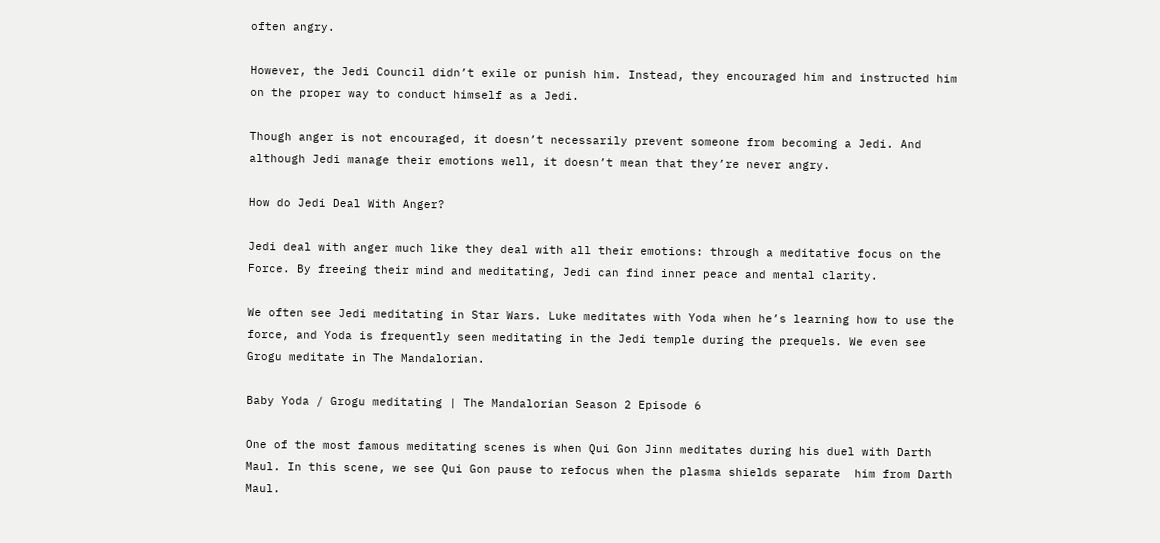often angry.

However, the Jedi Council didn’t exile or punish him. Instead, they encouraged him and instructed him on the proper way to conduct himself as a Jedi.

Though anger is not encouraged, it doesn’t necessarily prevent someone from becoming a Jedi. And although Jedi manage their emotions well, it doesn’t mean that they’re never angry.

How do Jedi Deal With Anger?

Jedi deal with anger much like they deal with all their emotions: through a meditative focus on the Force. By freeing their mind and meditating, Jedi can find inner peace and mental clarity.

We often see Jedi meditating in Star Wars. Luke meditates with Yoda when he’s learning how to use the force, and Yoda is frequently seen meditating in the Jedi temple during the prequels. We even see Grogu meditate in The Mandalorian.

Baby Yoda / Grogu meditating | The Mandalorian Season 2 Episode 6

One of the most famous meditating scenes is when Qui Gon Jinn meditates during his duel with Darth Maul. In this scene, we see Qui Gon pause to refocus when the plasma shields separate  him from Darth Maul.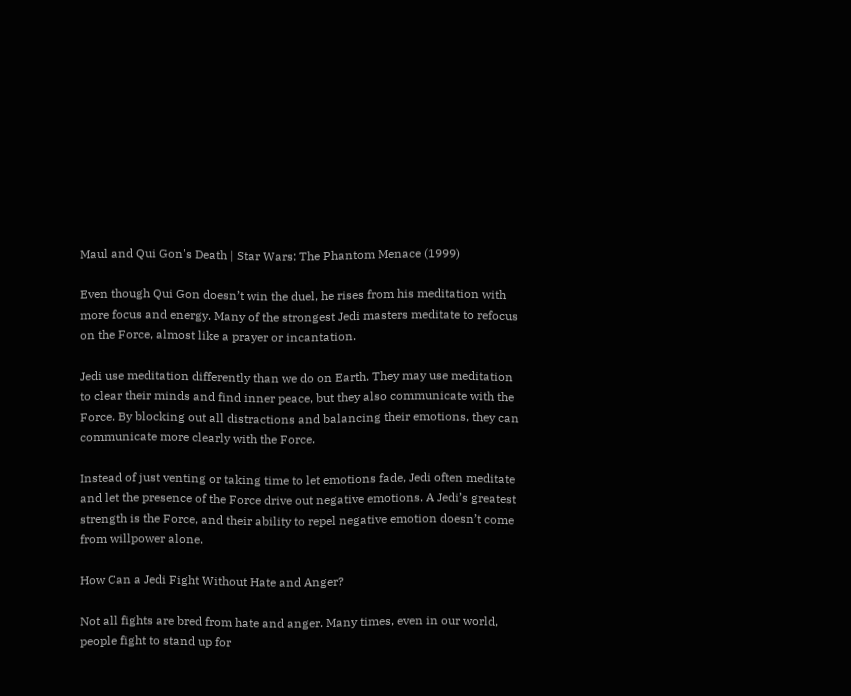Maul and Qui Gon's Death | Star Wars: The Phantom Menace (1999)

Even though Qui Gon doesn’t win the duel, he rises from his meditation with more focus and energy. Many of the strongest Jedi masters meditate to refocus on the Force, almost like a prayer or incantation.

Jedi use meditation differently than we do on Earth. They may use meditation to clear their minds and find inner peace, but they also communicate with the Force. By blocking out all distractions and balancing their emotions, they can communicate more clearly with the Force.

Instead of just venting or taking time to let emotions fade, Jedi often meditate and let the presence of the Force drive out negative emotions. A Jedi’s greatest strength is the Force, and their ability to repel negative emotion doesn’t come from willpower alone.

How Can a Jedi Fight Without Hate and Anger?

Not all fights are bred from hate and anger. Many times, even in our world, people fight to stand up for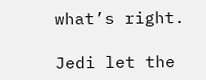what’s right.

Jedi let the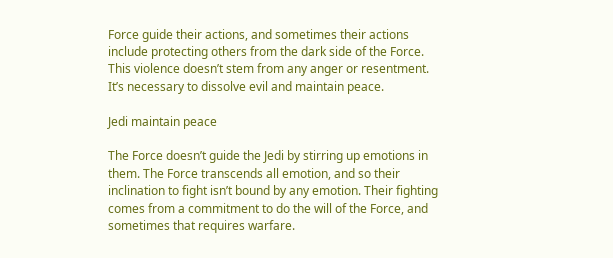Force guide their actions, and sometimes their actions include protecting others from the dark side of the Force. This violence doesn’t stem from any anger or resentment. It’s necessary to dissolve evil and maintain peace.

Jedi maintain peace

The Force doesn’t guide the Jedi by stirring up emotions in them. The Force transcends all emotion, and so their inclination to fight isn’t bound by any emotion. Their fighting comes from a commitment to do the will of the Force, and sometimes that requires warfare.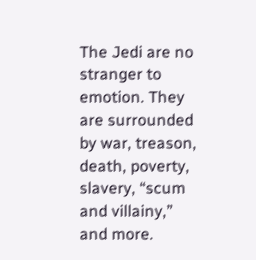The Jedi are no stranger to emotion. They are surrounded by war, treason, death, poverty, slavery, “scum and villainy,” and more.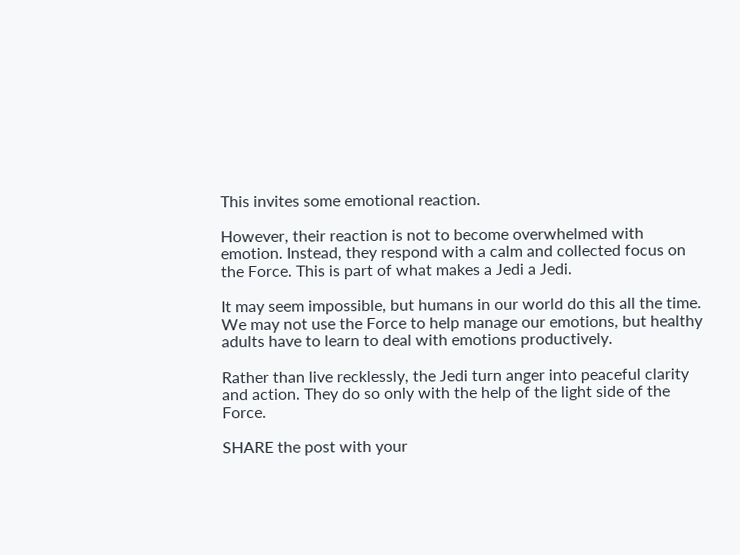This invites some emotional reaction.

However, their reaction is not to become overwhelmed with emotion. Instead, they respond with a calm and collected focus on the Force. This is part of what makes a Jedi a Jedi.

It may seem impossible, but humans in our world do this all the time. We may not use the Force to help manage our emotions, but healthy adults have to learn to deal with emotions productively.

Rather than live recklessly, the Jedi turn anger into peaceful clarity and action. They do so only with the help of the light side of the Force.

SHARE the post with your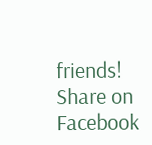friends! Share on Facebook